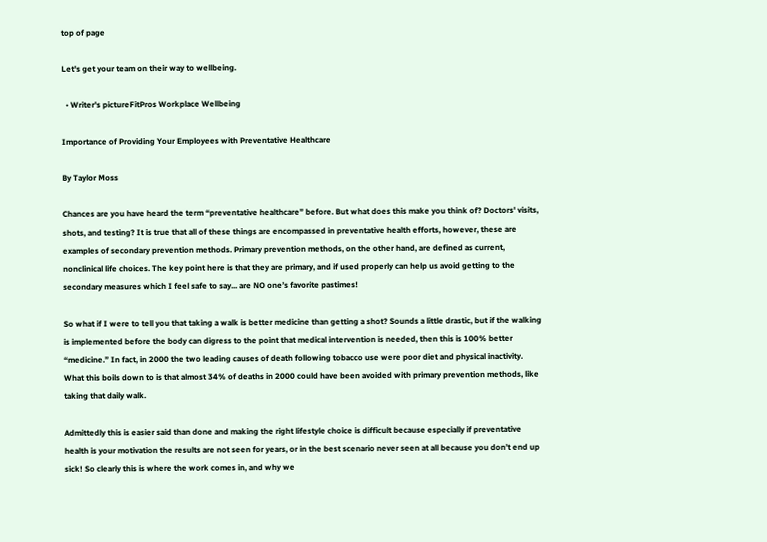top of page

Let's get your team on their way to wellbeing.

  • Writer's pictureFitPros Workplace Wellbeing

Importance of Providing Your Employees with Preventative Healthcare

By Taylor Moss

Chances are you have heard the term “preventative healthcare” before. But what does this make you think of? Doctors' visits, shots, and testing? It is true that all of these things are encompassed in preventative health efforts, however, these are examples of secondary prevention methods. Primary prevention methods, on the other hand, are defined as current, nonclinical life choices. The key point here is that they are primary, and if used properly can help us avoid getting to the secondary measures which I feel safe to say... are NO one’s favorite pastimes!

So what if I were to tell you that taking a walk is better medicine than getting a shot? Sounds a little drastic, but if the walking is implemented before the body can digress to the point that medical intervention is needed, then this is 100% better “medicine.” In fact, in 2000 the two leading causes of death following tobacco use were poor diet and physical inactivity. What this boils down to is that almost 34% of deaths in 2000 could have been avoided with primary prevention methods, like taking that daily walk.

Admittedly this is easier said than done and making the right lifestyle choice is difficult because especially if preventative health is your motivation the results are not seen for years, or in the best scenario never seen at all because you don’t end up sick! So clearly this is where the work comes in, and why we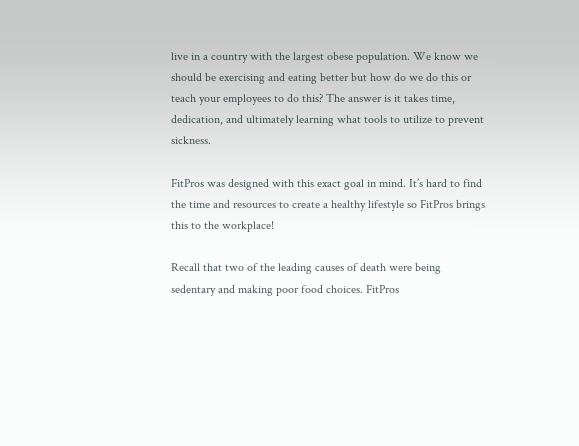live in a country with the largest obese population. We know we should be exercising and eating better but how do we do this or teach your employees to do this? The answer is it takes time, dedication, and ultimately learning what tools to utilize to prevent sickness.

FitPros was designed with this exact goal in mind. It’s hard to find the time and resources to create a healthy lifestyle so FitPros brings this to the workplace!

Recall that two of the leading causes of death were being sedentary and making poor food choices. FitPros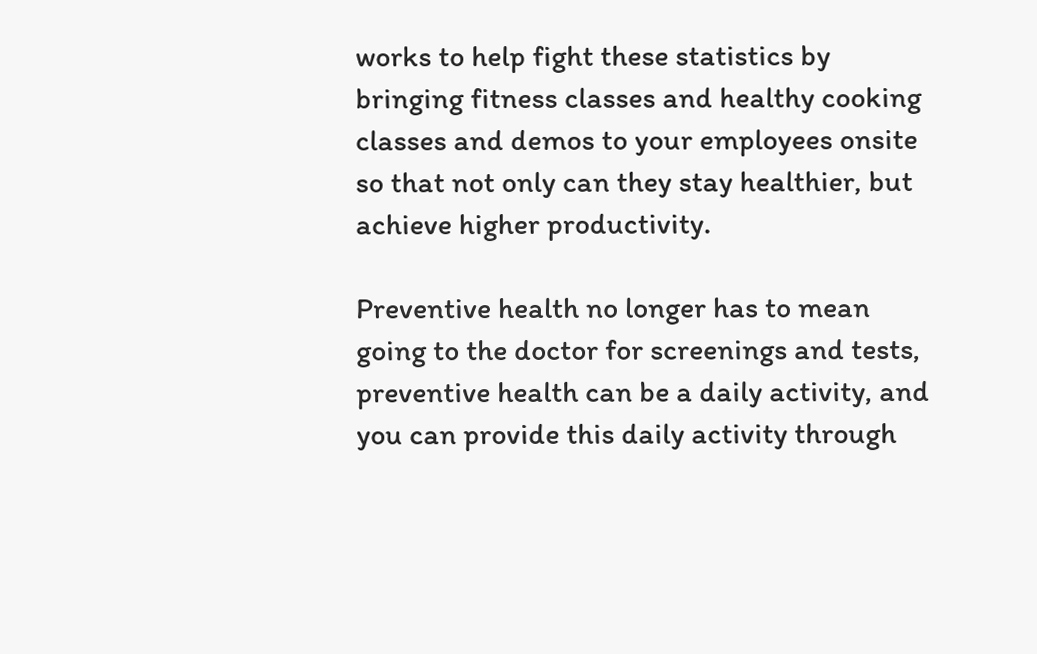works to help fight these statistics by bringing fitness classes and healthy cooking classes and demos to your employees onsite so that not only can they stay healthier, but achieve higher productivity.

Preventive health no longer has to mean going to the doctor for screenings and tests, preventive health can be a daily activity, and you can provide this daily activity through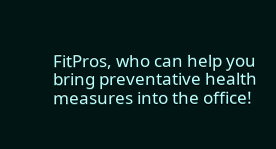FitPros, who can help you bring preventative health measures into the office!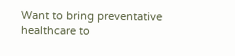Want to bring preventative healthcare to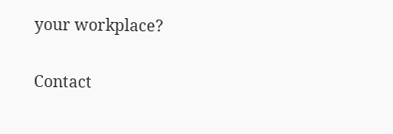your workplace?

Contact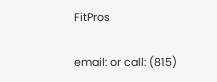FitPros

email: or call: (815)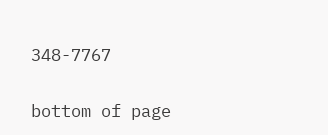348-7767


bottom of page